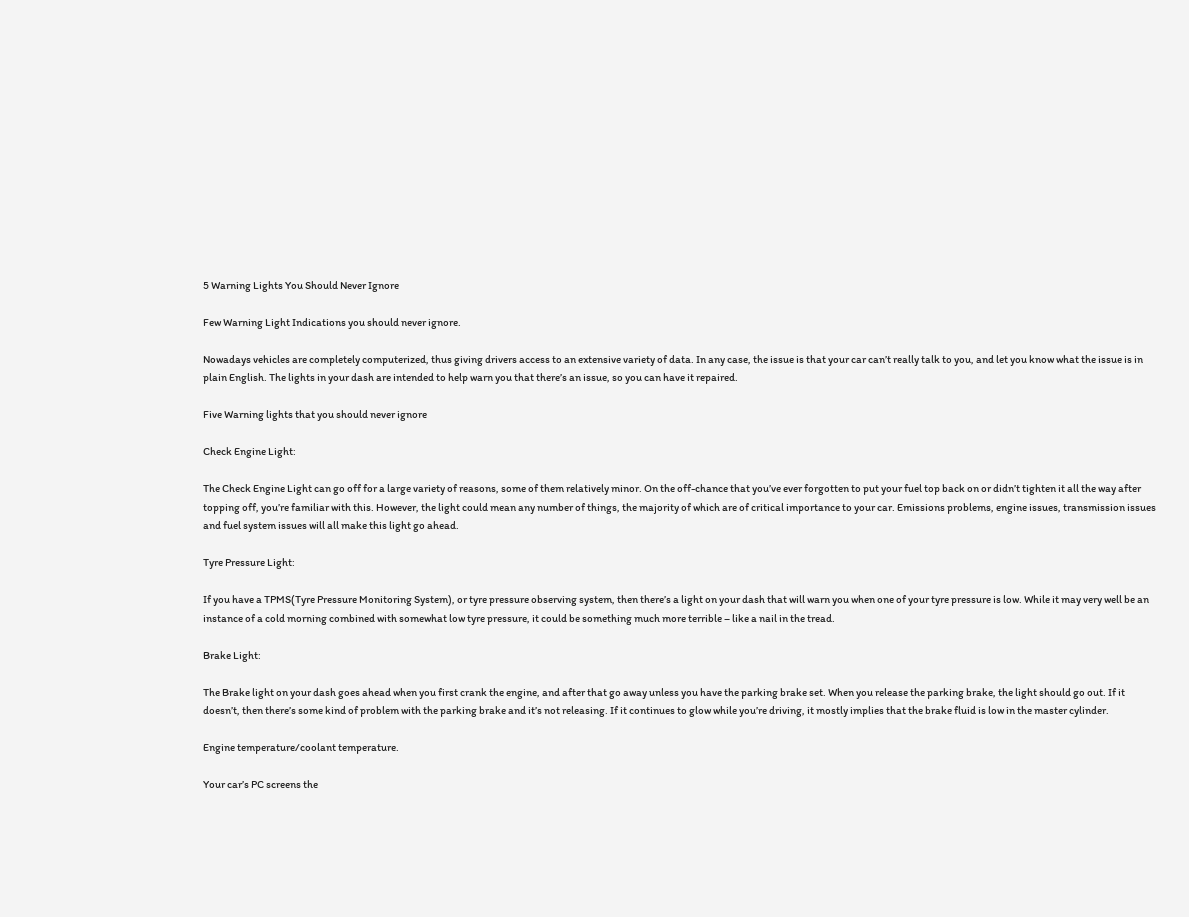5 Warning Lights You Should Never Ignore

Few Warning Light Indications you should never ignore.

Nowadays vehicles are completely computerized, thus giving drivers access to an extensive variety of data. In any case, the issue is that your car can’t really talk to you, and let you know what the issue is in plain English. The lights in your dash are intended to help warn you that there’s an issue, so you can have it repaired.

Five Warning lights that you should never ignore

Check Engine Light:

The Check Engine Light can go off for a large variety of reasons, some of them relatively minor. On the off-chance that you’ve ever forgotten to put your fuel top back on or didn’t tighten it all the way after topping off, you’re familiar with this. However, the light could mean any number of things, the majority of which are of critical importance to your car. Emissions problems, engine issues, transmission issues and fuel system issues will all make this light go ahead.

Tyre Pressure Light:

If you have a TPMS(Tyre Pressure Monitoring System), or tyre pressure observing system, then there’s a light on your dash that will warn you when one of your tyre pressure is low. While it may very well be an instance of a cold morning combined with somewhat low tyre pressure, it could be something much more terrible – like a nail in the tread.

Brake Light:

The Brake light on your dash goes ahead when you first crank the engine, and after that go away unless you have the parking brake set. When you release the parking brake, the light should go out. If it doesn’t, then there’s some kind of problem with the parking brake and it’s not releasing. If it continues to glow while you’re driving, it mostly implies that the brake fluid is low in the master cylinder.

Engine temperature/coolant temperature.

Your car’s PC screens the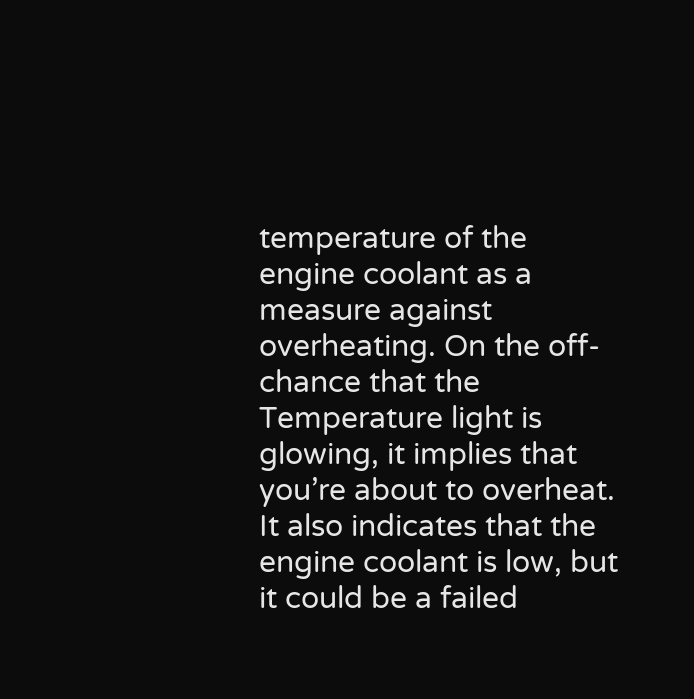temperature of the engine coolant as a measure against overheating. On the off-chance that the Temperature light is glowing, it implies that you’re about to overheat. It also indicates that the engine coolant is low, but it could be a failed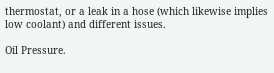thermostat, or a leak in a hose (which likewise implies low coolant) and different issues.

Oil Pressure.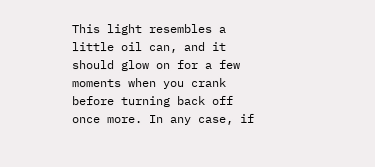This light resembles a little oil can, and it should glow on for a few moments when you crank before turning back off once more. In any case, if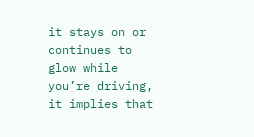it stays on or continues to glow while you’re driving, it implies that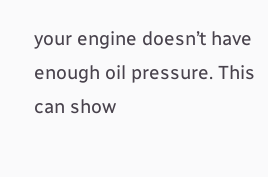your engine doesn’t have enough oil pressure. This can show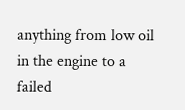anything from low oil in the engine to a failed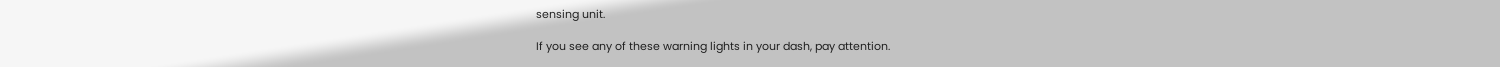sensing unit.

If you see any of these warning lights in your dash, pay attention.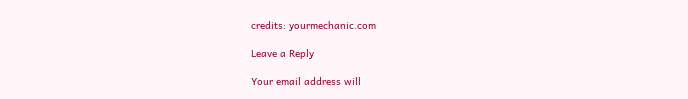credits: yourmechanic.com

Leave a Reply

Your email address will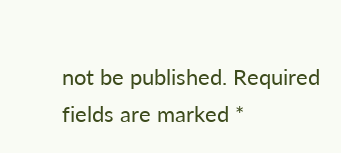not be published. Required fields are marked *